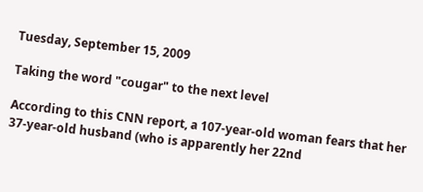Tuesday, September 15, 2009

Taking the word "cougar" to the next level

According to this CNN report, a 107-year-old woman fears that her 37-year-old husband (who is apparently her 22nd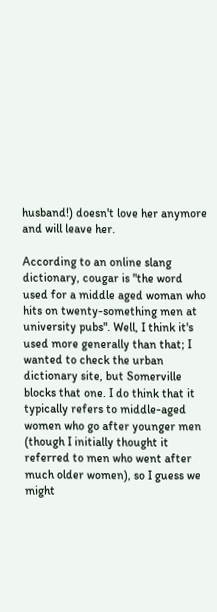husband!) doesn't love her anymore and will leave her.

According to an online slang dictionary, cougar is "the word used for a middle aged woman who hits on twenty-something men at university pubs". Well, I think it's used more generally than that; I wanted to check the urban dictionary site, but Somerville blocks that one. I do think that it typically refers to middle-aged women who go after younger men (though I initially thought it referred to men who went after much older women), so I guess we might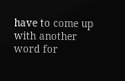have to come up with another word for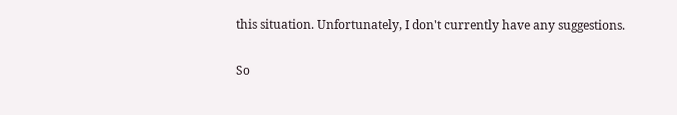this situation. Unfortunately, I don't currently have any suggestions.

So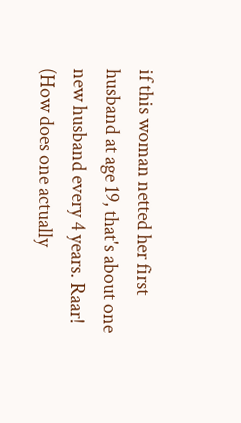if this woman netted her first husband at age 19, that's about one new husband every 4 years. Raar! (How does one actually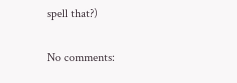spell that?)

No comments: